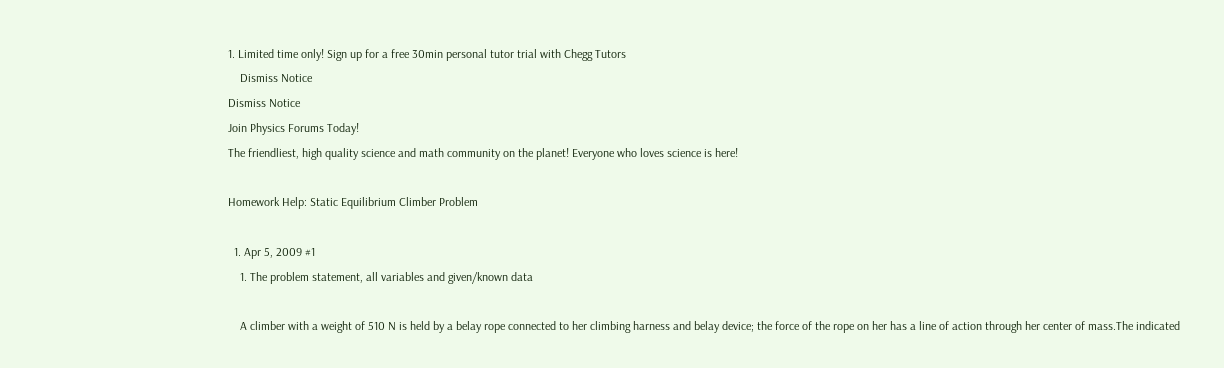1. Limited time only! Sign up for a free 30min personal tutor trial with Chegg Tutors
    Dismiss Notice
Dismiss Notice
Join Physics Forums Today!
The friendliest, high quality science and math community on the planet! Everyone who loves science is here!

Homework Help: Static Equilibrium Climber Problem

  1. Apr 5, 2009 #1
    1. The problem statement, all variables and given/known data

    A climber with a weight of 510 N is held by a belay rope connected to her climbing harness and belay device; the force of the rope on her has a line of action through her center of mass.The indicated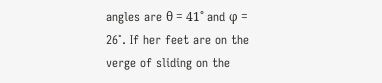angles are θ = 41˚ and φ = 26˚. If her feet are on the verge of sliding on the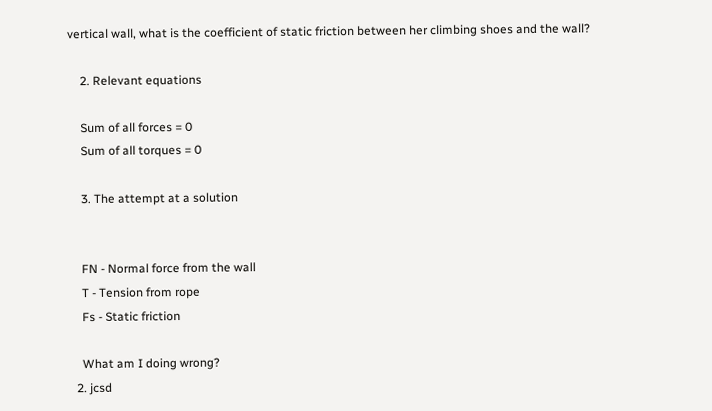vertical wall, what is the coefficient of static friction between her climbing shoes and the wall?

    2. Relevant equations

    Sum of all forces = 0
    Sum of all torques = 0

    3. The attempt at a solution


    FN - Normal force from the wall
    T - Tension from rope
    Fs - Static friction

    What am I doing wrong?
  2. jcsd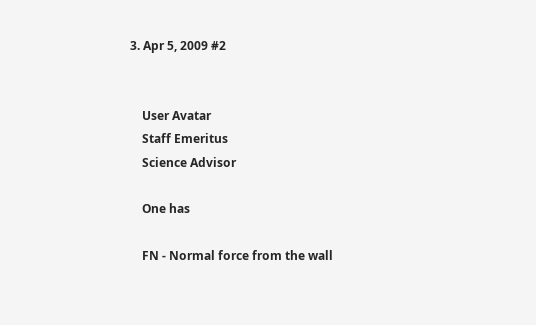3. Apr 5, 2009 #2


    User Avatar
    Staff Emeritus
    Science Advisor

    One has

    FN - Normal force from the wall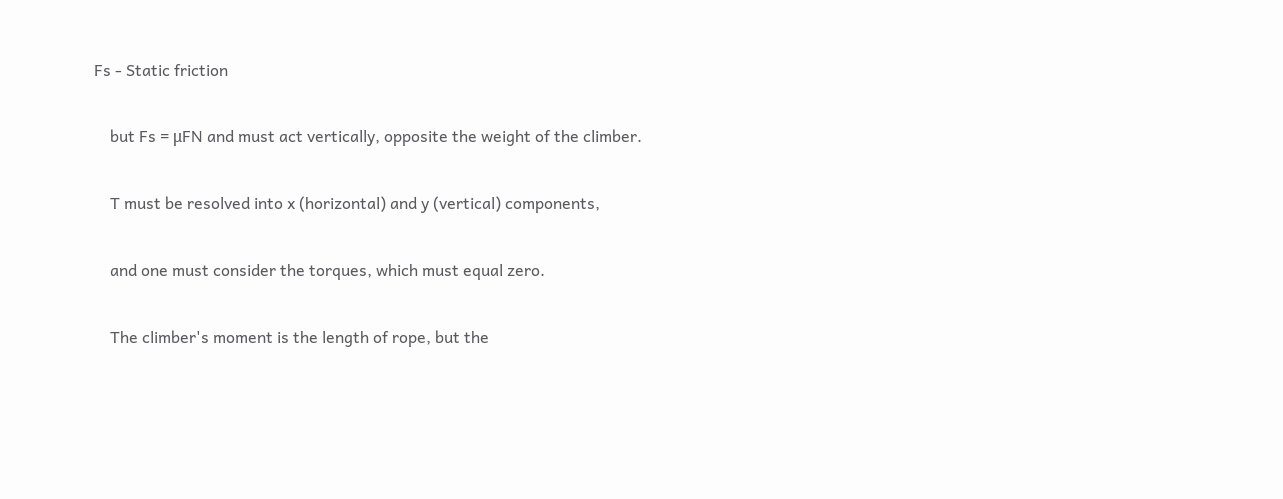Fs - Static friction

    but Fs = μFN and must act vertically, opposite the weight of the climber.

    T must be resolved into x (horizontal) and y (vertical) components,

    and one must consider the torques, which must equal zero.

    The climber's moment is the length of rope, but the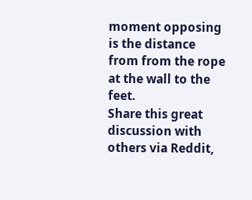moment opposing is the distance from from the rope at the wall to the feet.
Share this great discussion with others via Reddit,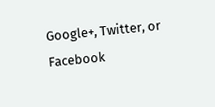Google+, Twitter, or Facebook